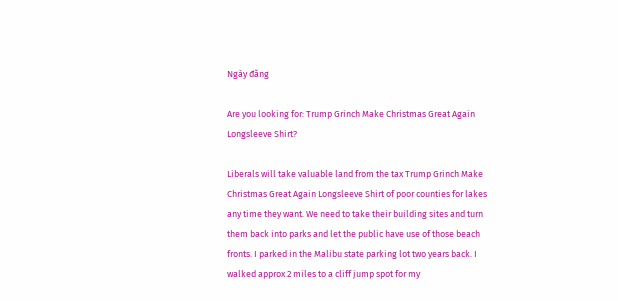Ngày đăng

Are you looking for: Trump Grinch Make Christmas Great Again Longsleeve Shirt?

Liberals will take valuable land from the tax Trump Grinch Make Christmas Great Again Longsleeve Shirt of poor counties for lakes any time they want. We need to take their building sites and turn them back into parks and let the public have use of those beach fronts. I parked in the Malibu state parking lot two years back. I walked approx 2 miles to a cliff jump spot for my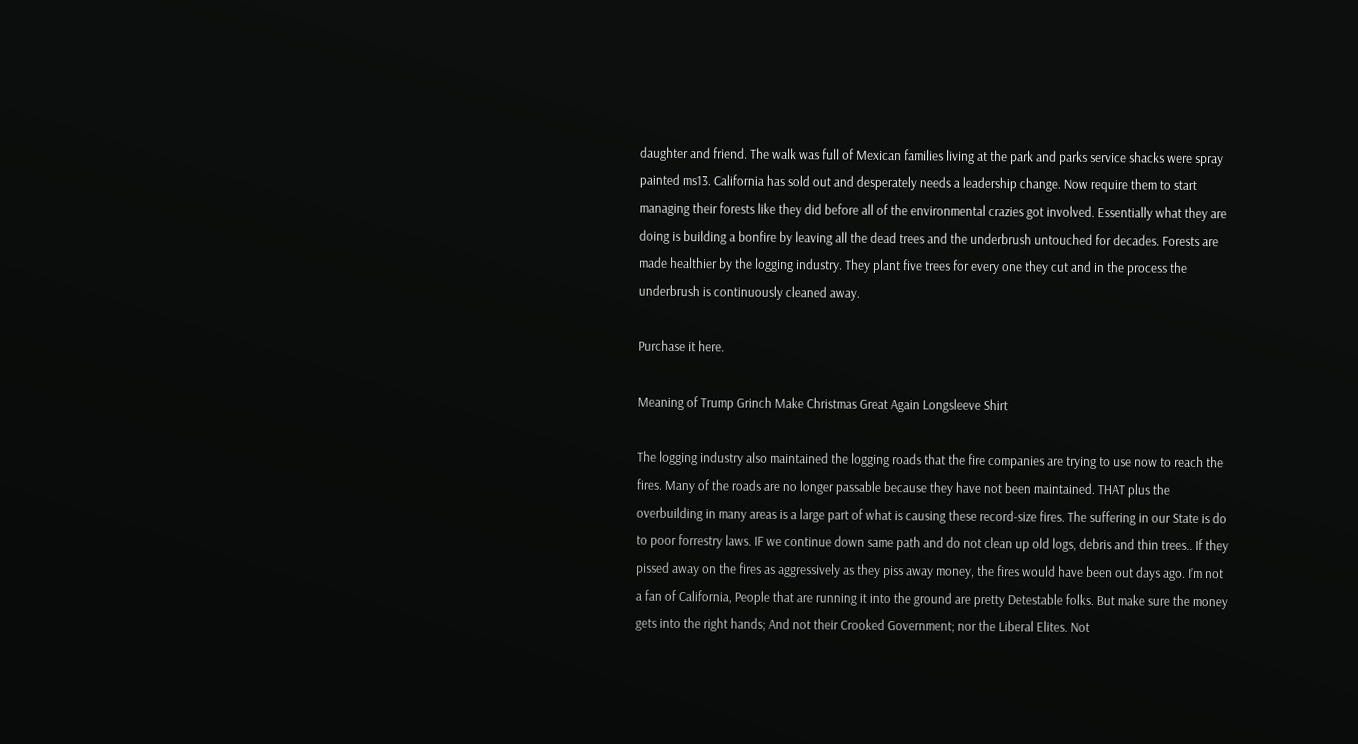daughter and friend. The walk was full of Mexican families living at the park and parks service shacks were spray painted ms13. California has sold out and desperately needs a leadership change. Now require them to start managing their forests like they did before all of the environmental crazies got involved. Essentially what they are doing is building a bonfire by leaving all the dead trees and the underbrush untouched for decades. Forests are made healthier by the logging industry. They plant five trees for every one they cut and in the process the underbrush is continuously cleaned away.

Purchase it here.

Meaning of Trump Grinch Make Christmas Great Again Longsleeve Shirt

The logging industry also maintained the logging roads that the fire companies are trying to use now to reach the fires. Many of the roads are no longer passable because they have not been maintained. THAT plus the overbuilding in many areas is a large part of what is causing these record-size fires. The suffering in our State is do to poor forrestry laws. IF we continue down same path and do not clean up old logs, debris and thin trees.. If they pissed away on the fires as aggressively as they piss away money, the fires would have been out days ago. I’m not a fan of California, People that are running it into the ground are pretty Detestable folks. But make sure the money gets into the right hands; And not their Crooked Government; nor the Liberal Elites. Not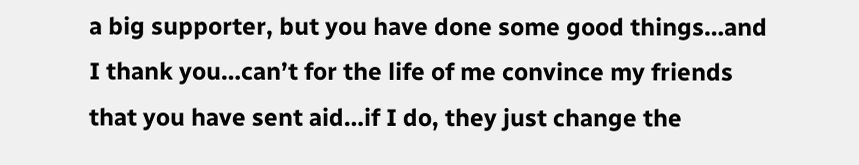a big supporter, but you have done some good things…and I thank you…can’t for the life of me convince my friends that you have sent aid…if I do, they just change the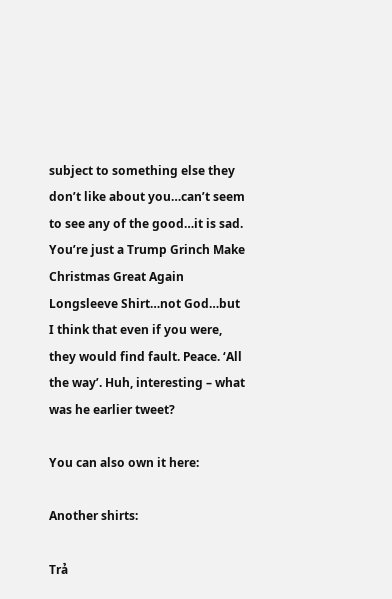subject to something else they don’t like about you…can’t seem to see any of the good…it is sad. You’re just a Trump Grinch Make Christmas Great Again Longsleeve Shirt…not God…but I think that even if you were, they would find fault. Peace. ‘All the way’. Huh, interesting – what was he earlier tweet?

You can also own it here:

Another shirts:

Trả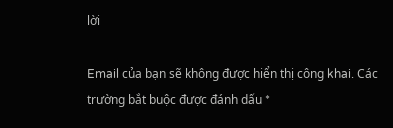lời

Email của bạn sẽ không được hiển thị công khai. Các trường bắt buộc được đánh dấu *